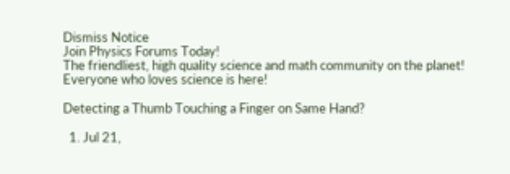Dismiss Notice
Join Physics Forums Today!
The friendliest, high quality science and math community on the planet! Everyone who loves science is here!

Detecting a Thumb Touching a Finger on Same Hand?

  1. Jul 21,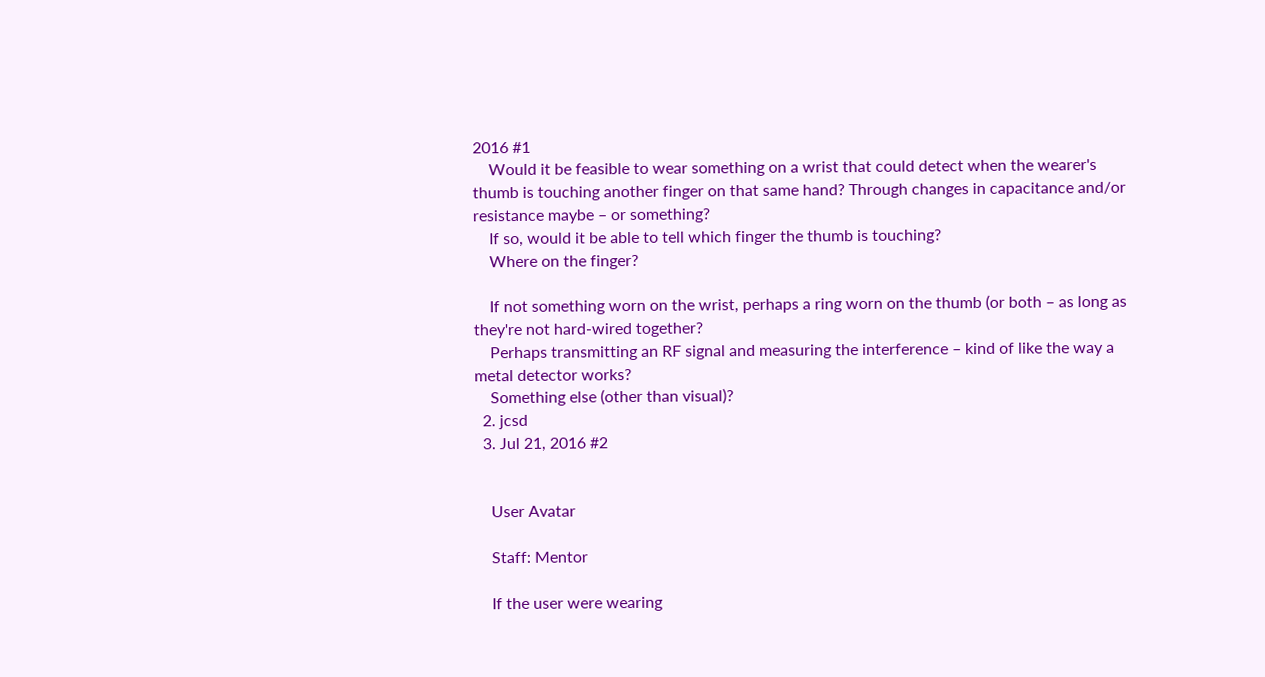2016 #1
    Would it be feasible to wear something on a wrist that could detect when the wearer's thumb is touching another finger on that same hand? Through changes in capacitance and/or resistance maybe – or something?
    If so, would it be able to tell which finger the thumb is touching?
    Where on the finger?

    If not something worn on the wrist, perhaps a ring worn on the thumb (or both – as long as they're not hard-wired together?
    Perhaps transmitting an RF signal and measuring the interference – kind of like the way a metal detector works?
    Something else (other than visual)?
  2. jcsd
  3. Jul 21, 2016 #2


    User Avatar

    Staff: Mentor

    If the user were wearing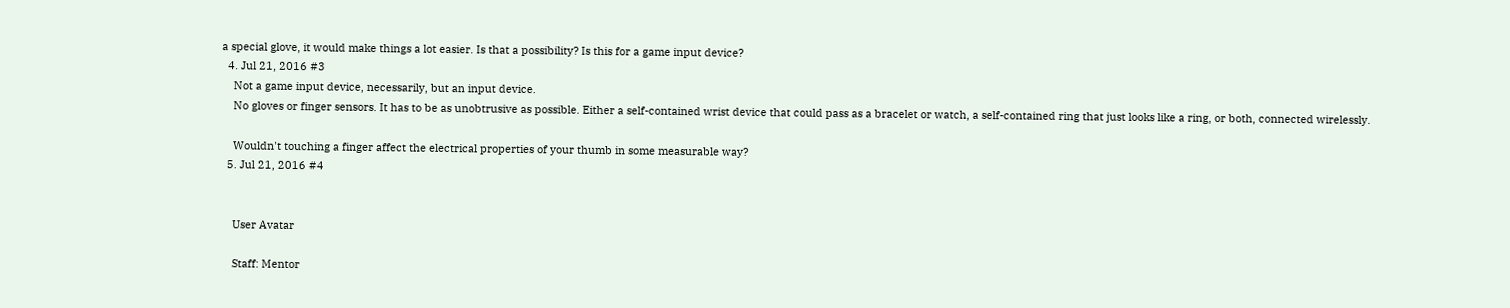a special glove, it would make things a lot easier. Is that a possibility? Is this for a game input device?
  4. Jul 21, 2016 #3
    Not a game input device, necessarily, but an input device.
    No gloves or finger sensors. It has to be as unobtrusive as possible. Either a self-contained wrist device that could pass as a bracelet or watch, a self-contained ring that just looks like a ring, or both, connected wirelessly.

    Wouldn't touching a finger affect the electrical properties of your thumb in some measurable way?
  5. Jul 21, 2016 #4


    User Avatar

    Staff: Mentor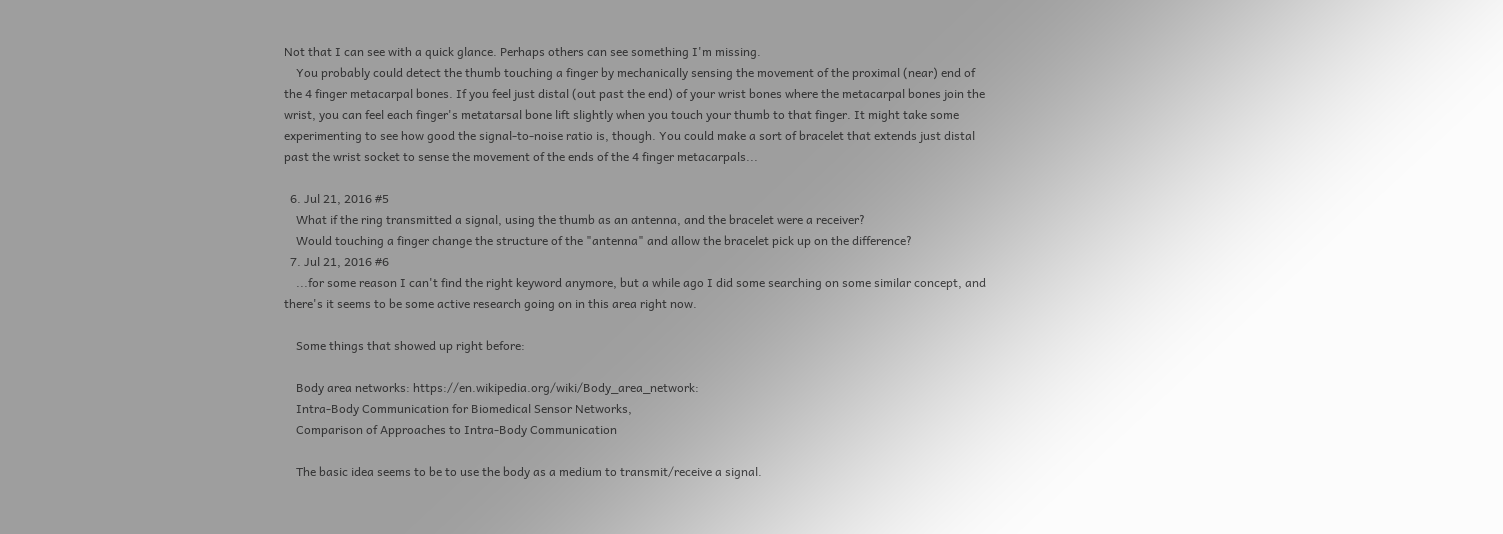Not that I can see with a quick glance. Perhaps others can see something I'm missing.
    You probably could detect the thumb touching a finger by mechanically sensing the movement of the proximal (near) end of the 4 finger metacarpal bones. If you feel just distal (out past the end) of your wrist bones where the metacarpal bones join the wrist, you can feel each finger's metatarsal bone lift slightly when you touch your thumb to that finger. It might take some experimenting to see how good the signal-to-noise ratio is, though. You could make a sort of bracelet that extends just distal past the wrist socket to sense the movement of the ends of the 4 finger metacarpals...

  6. Jul 21, 2016 #5
    What if the ring transmitted a signal, using the thumb as an antenna, and the bracelet were a receiver?
    Would touching a finger change the structure of the "antenna" and allow the bracelet pick up on the difference?
  7. Jul 21, 2016 #6
    ...for some reason I can't find the right keyword anymore, but a while ago I did some searching on some similar concept, and there's it seems to be some active research going on in this area right now.

    Some things that showed up right before:

    Body area networks: https://en.wikipedia.org/wiki/Body_area_network:
    Intra-Body Communication for Biomedical Sensor Networks,
    Comparison of Approaches to Intra-Body Communication

    The basic idea seems to be to use the body as a medium to transmit/receive a signal.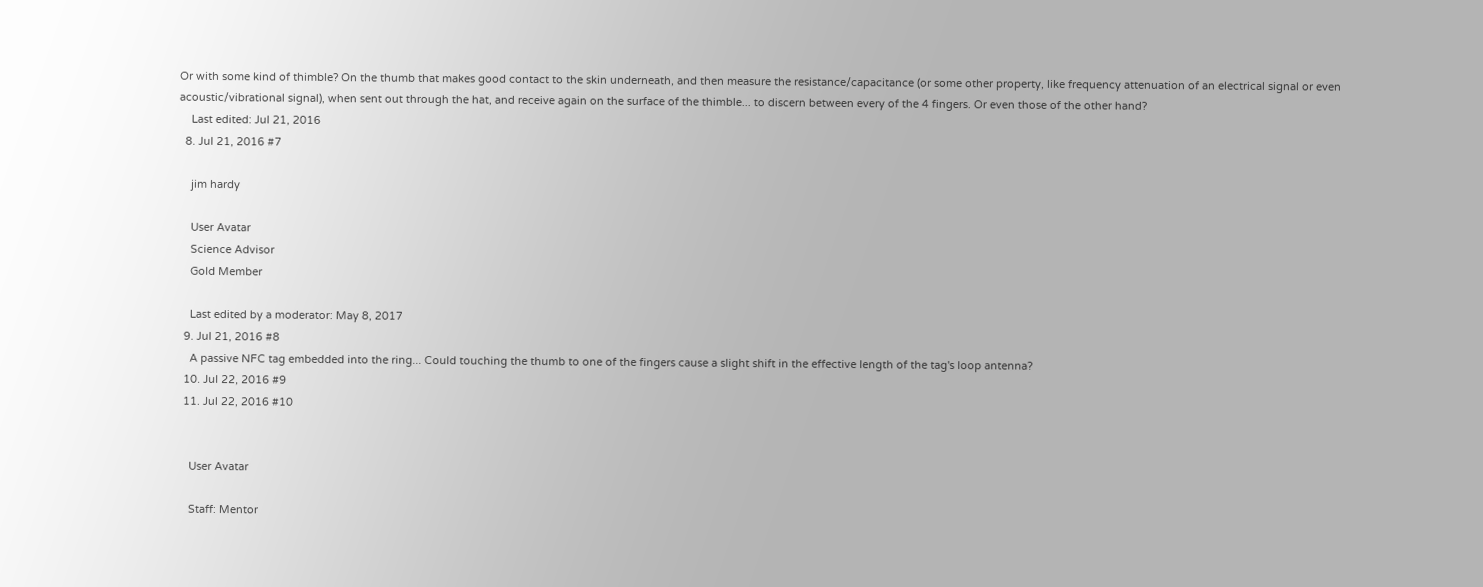Or with some kind of thimble? On the thumb that makes good contact to the skin underneath, and then measure the resistance/capacitance (or some other property, like frequency attenuation of an electrical signal or even acoustic/vibrational signal), when sent out through the hat, and receive again on the surface of the thimble... to discern between every of the 4 fingers. Or even those of the other hand?
    Last edited: Jul 21, 2016
  8. Jul 21, 2016 #7

    jim hardy

    User Avatar
    Science Advisor
    Gold Member

    Last edited by a moderator: May 8, 2017
  9. Jul 21, 2016 #8
    A passive NFC tag embedded into the ring... Could touching the thumb to one of the fingers cause a slight shift in the effective length of the tag's loop antenna?
  10. Jul 22, 2016 #9
  11. Jul 22, 2016 #10


    User Avatar

    Staff: Mentor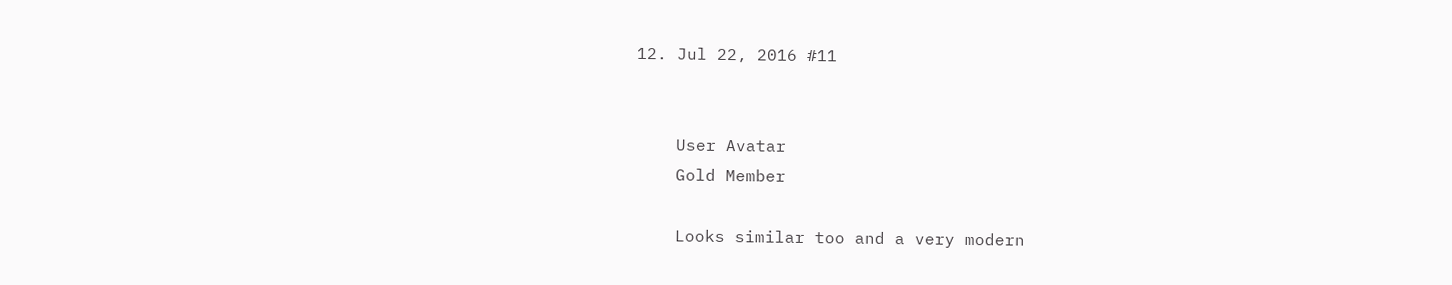12. Jul 22, 2016 #11


    User Avatar
    Gold Member

    Looks similar too and a very modern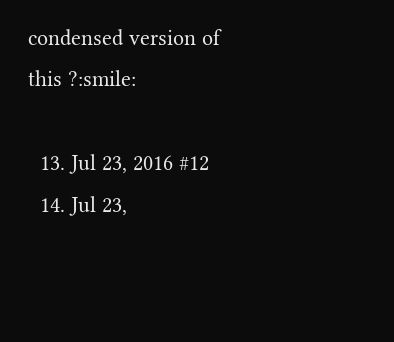condensed version of this ?:smile:

  13. Jul 23, 2016 #12
  14. Jul 23,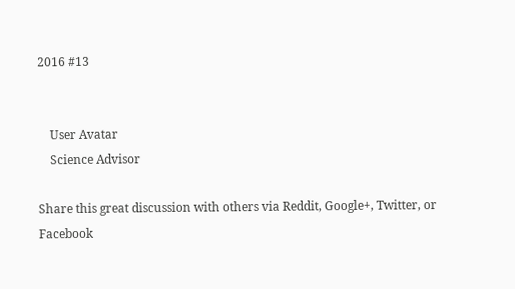2016 #13


    User Avatar
    Science Advisor

Share this great discussion with others via Reddit, Google+, Twitter, or Facebook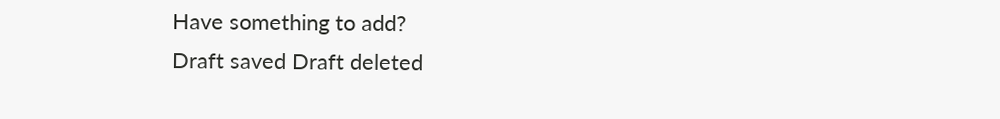Have something to add?
Draft saved Draft deleted